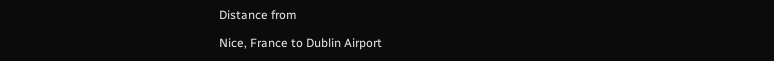Distance from

Nice, France to Dublin Airport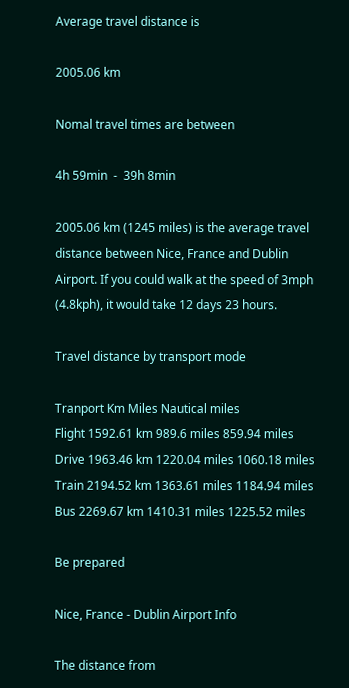Average travel distance is

2005.06 km

Nomal travel times are between

4h 59min  -  39h 8min

2005.06 km (1245 miles) is the average travel distance between Nice, France and Dublin Airport. If you could walk at the speed of 3mph (4.8kph), it would take 12 days 23 hours.

Travel distance by transport mode

Tranport Km Miles Nautical miles
Flight 1592.61 km 989.6 miles 859.94 miles
Drive 1963.46 km 1220.04 miles 1060.18 miles
Train 2194.52 km 1363.61 miles 1184.94 miles
Bus 2269.67 km 1410.31 miles 1225.52 miles

Be prepared

Nice, France - Dublin Airport Info

The distance from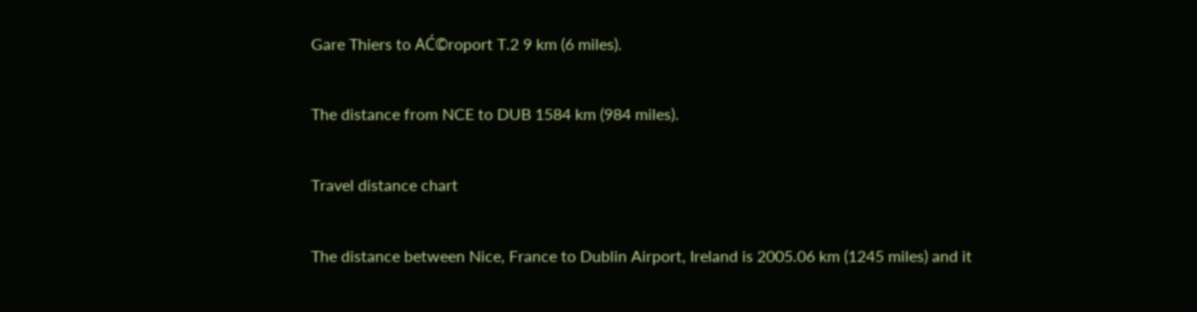Gare Thiers to AĆ©roport T.2 9 km (6 miles).

The distance from NCE to DUB 1584 km (984 miles).

Travel distance chart

The distance between Nice, France to Dublin Airport, Ireland is 2005.06 km (1245 miles) and it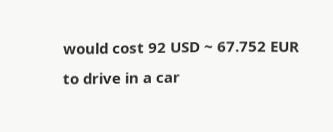would cost 92 USD ~ 67.752 EUR to drive in a car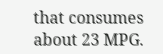that consumes about 23 MPG.